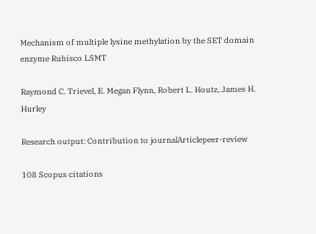Mechanism of multiple lysine methylation by the SET domain enzyme Rubisco LSMT

Raymond C. Trievel, E. Megan Flynn, Robert L. Houtz, James H. Hurley

Research output: Contribution to journalArticlepeer-review

108 Scopus citations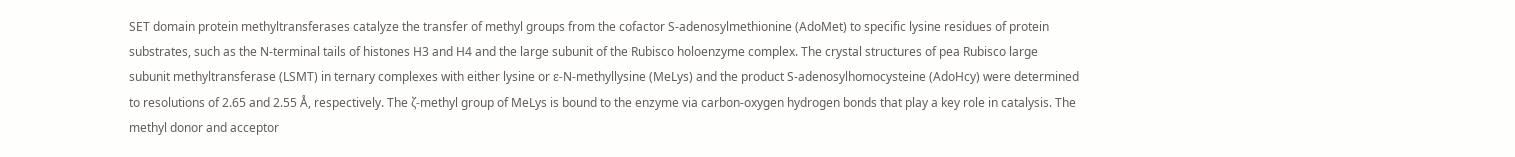SET domain protein methyltransferases catalyze the transfer of methyl groups from the cofactor S-adenosylmethionine (AdoMet) to specific lysine residues of protein substrates, such as the N-terminal tails of histones H3 and H4 and the large subunit of the Rubisco holoenzyme complex. The crystal structures of pea Rubisco large subunit methyltransferase (LSMT) in ternary complexes with either lysine or ε-N-methyllysine (MeLys) and the product S-adenosylhomocysteine (AdoHcy) were determined to resolutions of 2.65 and 2.55 Å, respectively. The ζ-methyl group of MeLys is bound to the enzyme via carbon-oxygen hydrogen bonds that play a key role in catalysis. The methyl donor and acceptor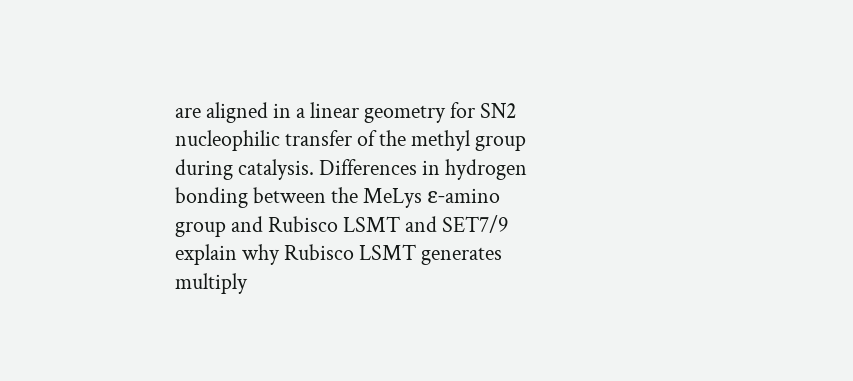are aligned in a linear geometry for SN2 nucleophilic transfer of the methyl group during catalysis. Differences in hydrogen bonding between the MeLys ε-amino group and Rubisco LSMT and SET7/9 explain why Rubisco LSMT generates multiply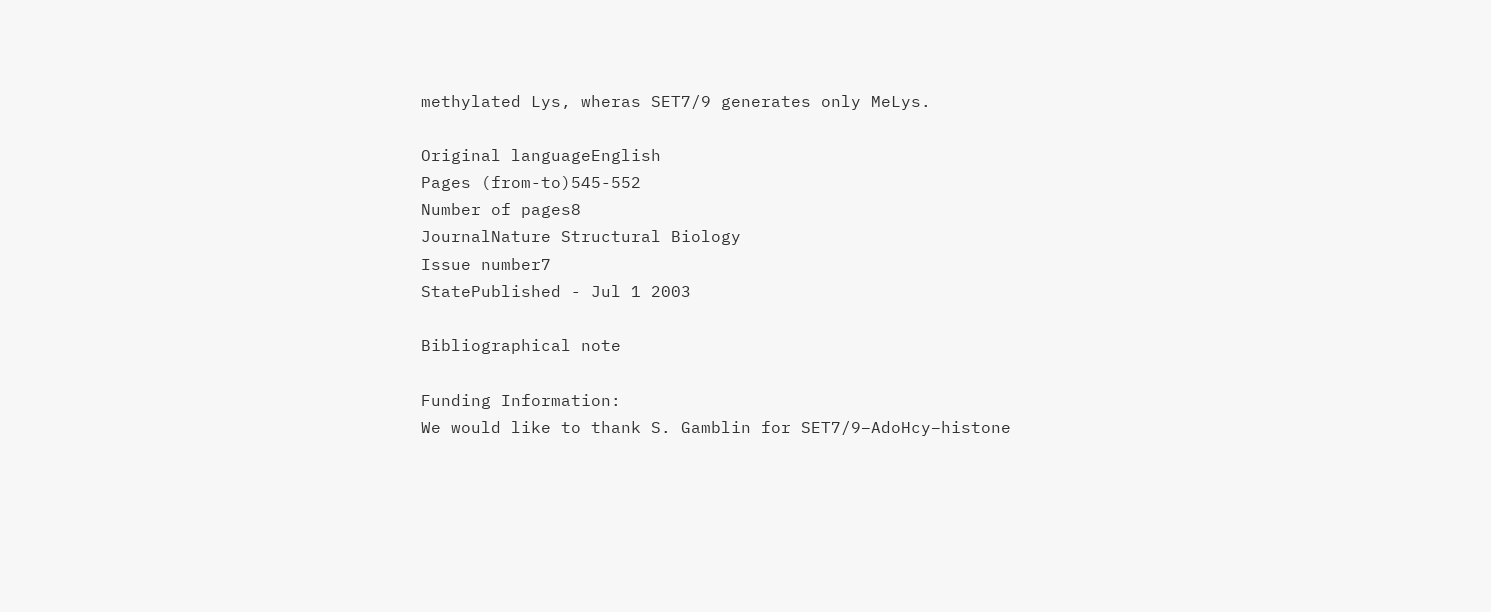methylated Lys, wheras SET7/9 generates only MeLys.

Original languageEnglish
Pages (from-to)545-552
Number of pages8
JournalNature Structural Biology
Issue number7
StatePublished - Jul 1 2003

Bibliographical note

Funding Information:
We would like to thank S. Gamblin for SET7/9–AdoHcy–histone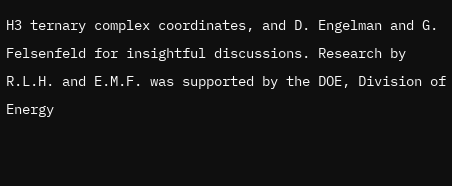H3 ternary complex coordinates, and D. Engelman and G. Felsenfeld for insightful discussions. Research by R.L.H. and E.M.F. was supported by the DOE, Division of Energy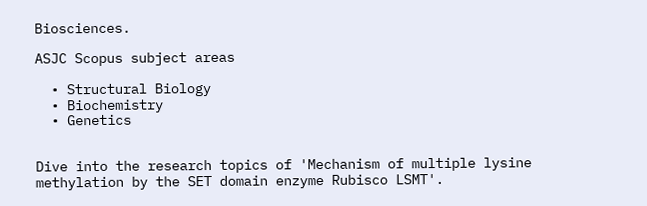Biosciences.

ASJC Scopus subject areas

  • Structural Biology
  • Biochemistry
  • Genetics


Dive into the research topics of 'Mechanism of multiple lysine methylation by the SET domain enzyme Rubisco LSMT'.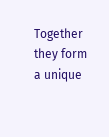Together they form a unique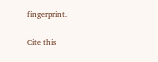fingerprint.

Cite this